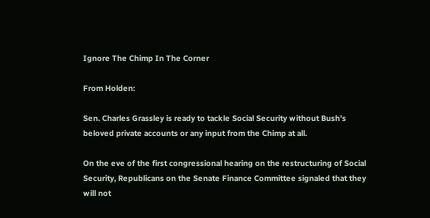Ignore The Chimp In The Corner

From Holden:

Sen. Charles Grassley is ready to tackle Social Security without Bush’s beloved private accounts or any input from the Chimp at all.

On the eve of the first congressional hearing on the restructuring of Social Security, Republicans on the Senate Finance Committee signaled that they will not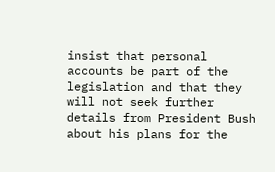insist that personal accounts be part of the legislation and that they will not seek further details from President Bush about his plans for the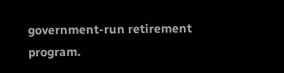government-run retirement program.